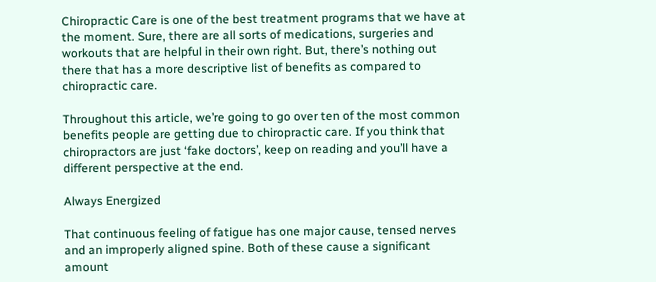Chiropractic Care is one of the best treatment programs that we have at the moment. Sure, there are all sorts of medications, surgeries and workouts that are helpful in their own right. But, there’s nothing out there that has a more descriptive list of benefits as compared to chiropractic care.

Throughout this article, we’re going to go over ten of the most common benefits people are getting due to chiropractic care. If you think that chiropractors are just ‘fake doctors’, keep on reading and you’ll have a different perspective at the end.

Always Energized

That continuous feeling of fatigue has one major cause, tensed nerves and an improperly aligned spine. Both of these cause a significant amount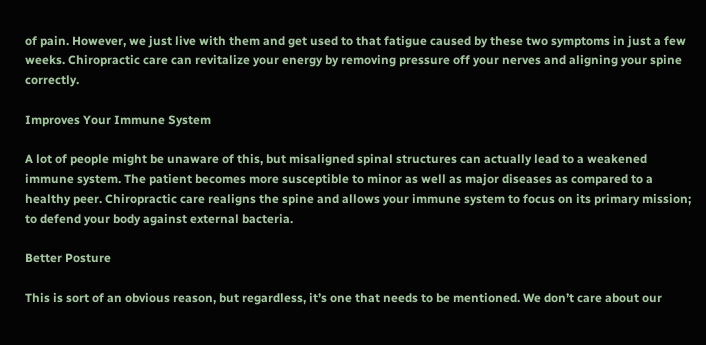of pain. However, we just live with them and get used to that fatigue caused by these two symptoms in just a few weeks. Chiropractic care can revitalize your energy by removing pressure off your nerves and aligning your spine correctly.

Improves Your Immune System

A lot of people might be unaware of this, but misaligned spinal structures can actually lead to a weakened immune system. The patient becomes more susceptible to minor as well as major diseases as compared to a healthy peer. Chiropractic care realigns the spine and allows your immune system to focus on its primary mission; to defend your body against external bacteria.

Better Posture

This is sort of an obvious reason, but regardless, it’s one that needs to be mentioned. We don’t care about our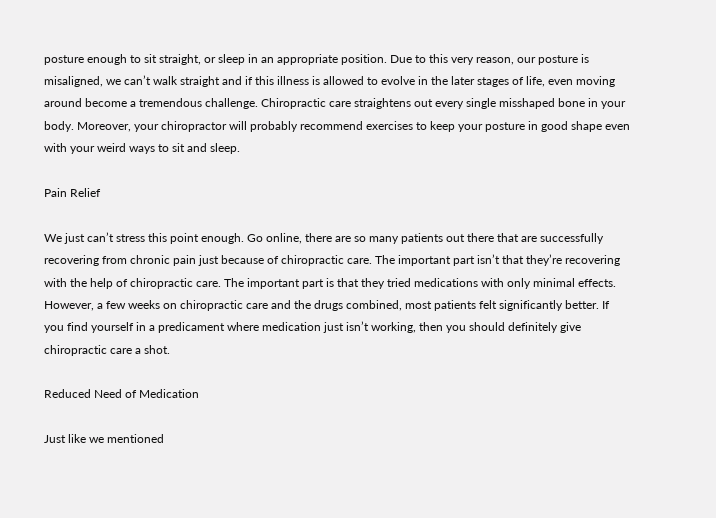posture enough to sit straight, or sleep in an appropriate position. Due to this very reason, our posture is misaligned, we can’t walk straight and if this illness is allowed to evolve in the later stages of life, even moving around become a tremendous challenge. Chiropractic care straightens out every single misshaped bone in your body. Moreover, your chiropractor will probably recommend exercises to keep your posture in good shape even with your weird ways to sit and sleep.

Pain Relief

We just can’t stress this point enough. Go online, there are so many patients out there that are successfully recovering from chronic pain just because of chiropractic care. The important part isn’t that they’re recovering with the help of chiropractic care. The important part is that they tried medications with only minimal effects. However, a few weeks on chiropractic care and the drugs combined, most patients felt significantly better. If you find yourself in a predicament where medication just isn’t working, then you should definitely give chiropractic care a shot.

Reduced Need of Medication

Just like we mentioned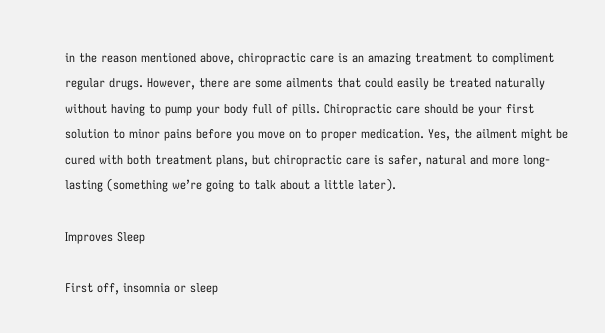in the reason mentioned above, chiropractic care is an amazing treatment to compliment regular drugs. However, there are some ailments that could easily be treated naturally without having to pump your body full of pills. Chiropractic care should be your first solution to minor pains before you move on to proper medication. Yes, the ailment might be cured with both treatment plans, but chiropractic care is safer, natural and more long-lasting (something we’re going to talk about a little later).

Improves Sleep

First off, insomnia or sleep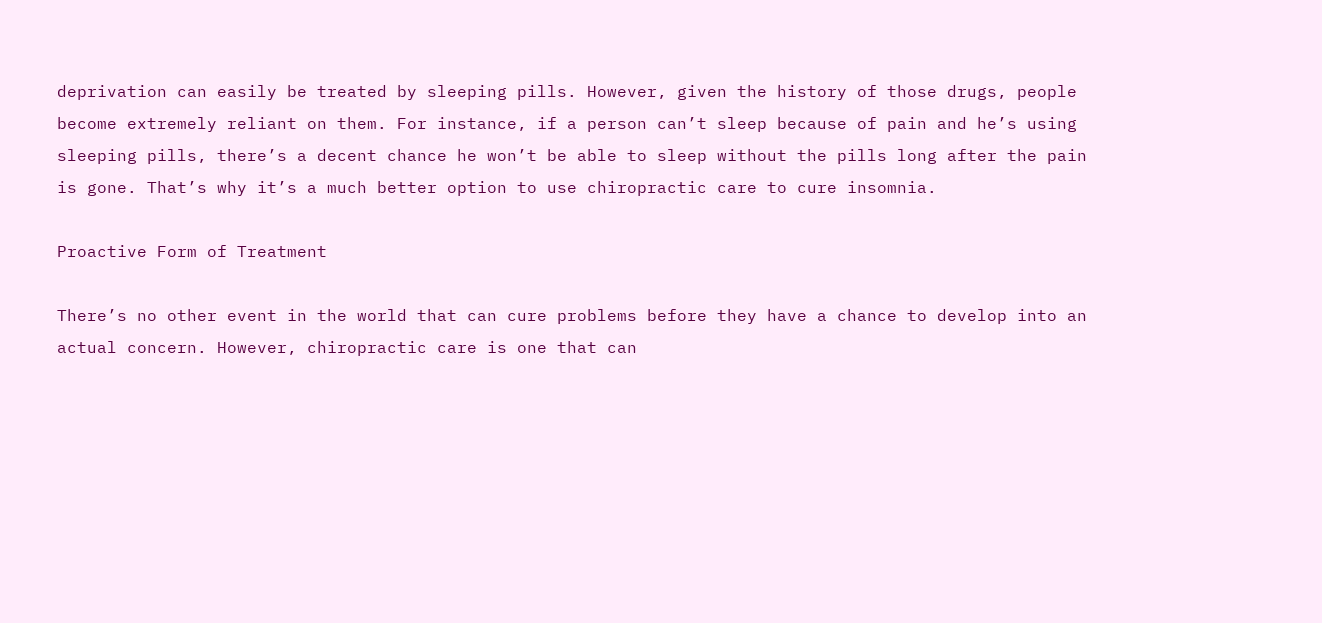deprivation can easily be treated by sleeping pills. However, given the history of those drugs, people become extremely reliant on them. For instance, if a person can’t sleep because of pain and he’s using sleeping pills, there’s a decent chance he won’t be able to sleep without the pills long after the pain is gone. That’s why it’s a much better option to use chiropractic care to cure insomnia.

Proactive Form of Treatment

There’s no other event in the world that can cure problems before they have a chance to develop into an actual concern. However, chiropractic care is one that can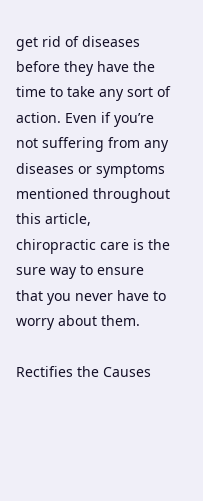get rid of diseases before they have the time to take any sort of action. Even if you’re not suffering from any diseases or symptoms mentioned throughout this article, chiropractic care is the sure way to ensure that you never have to worry about them.

Rectifies the Causes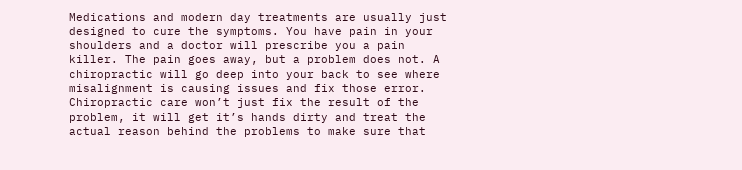Medications and modern day treatments are usually just designed to cure the symptoms. You have pain in your shoulders and a doctor will prescribe you a pain killer. The pain goes away, but a problem does not. A chiropractic will go deep into your back to see where misalignment is causing issues and fix those error. Chiropractic care won’t just fix the result of the problem, it will get it’s hands dirty and treat the actual reason behind the problems to make sure that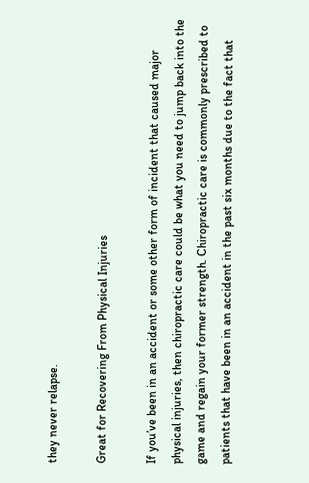they never relapse.

Great for Recovering From Physical Injuries

If you’ve been in an accident or some other form of incident that caused major physical injuries, then chiropractic care could be what you need to jump back into the game and regain your former strength. Chiropractic care is commonly prescribed to patients that have been in an accident in the past six months due to the fact that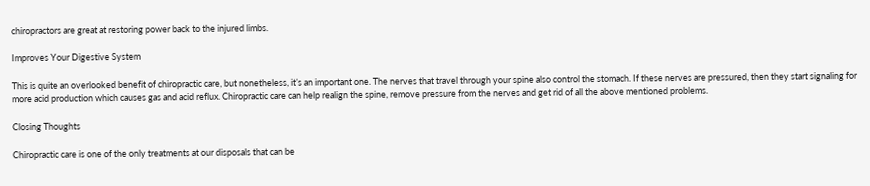chiropractors are great at restoring power back to the injured limbs.

Improves Your Digestive System

This is quite an overlooked benefit of chiropractic care, but nonetheless, it’s an important one. The nerves that travel through your spine also control the stomach. If these nerves are pressured, then they start signaling for more acid production which causes gas and acid reflux. Chiropractic care can help realign the spine, remove pressure from the nerves and get rid of all the above mentioned problems.

Closing Thoughts

Chiropractic care is one of the only treatments at our disposals that can be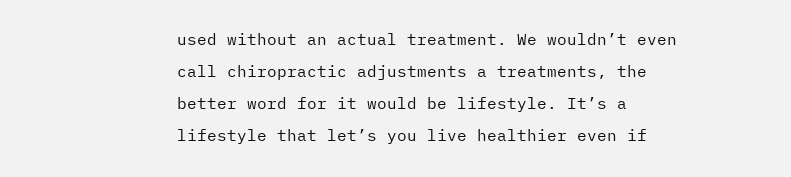used without an actual treatment. We wouldn’t even call chiropractic adjustments a treatments, the better word for it would be lifestyle. It’s a lifestyle that let’s you live healthier even if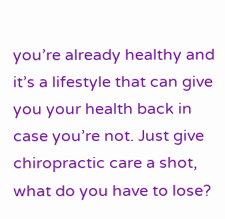you’re already healthy and it’s a lifestyle that can give you your health back in case you’re not. Just give chiropractic care a shot, what do you have to lose?